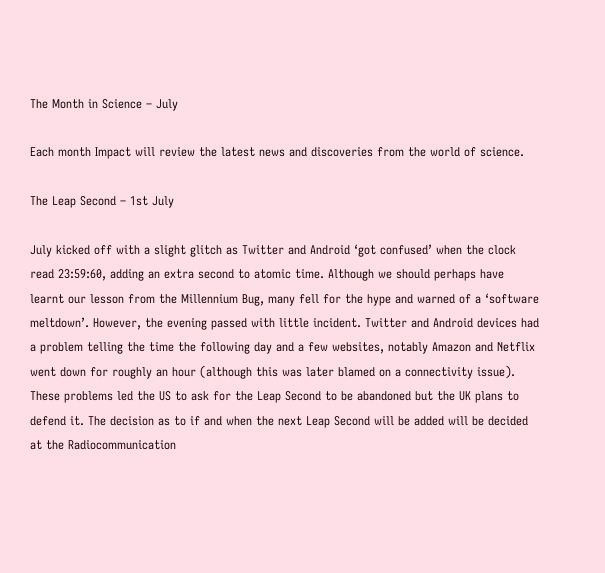The Month in Science – July

Each month Impact will review the latest news and discoveries from the world of science.

The Leap Second – 1st July

July kicked off with a slight glitch as Twitter and Android ‘got confused’ when the clock read 23:59:60, adding an extra second to atomic time. Although we should perhaps have learnt our lesson from the Millennium Bug, many fell for the hype and warned of a ‘software meltdown’. However, the evening passed with little incident. Twitter and Android devices had a problem telling the time the following day and a few websites, notably Amazon and Netflix went down for roughly an hour (although this was later blamed on a connectivity issue). These problems led the US to ask for the Leap Second to be abandoned but the UK plans to defend it. The decision as to if and when the next Leap Second will be added will be decided at the Radiocommunication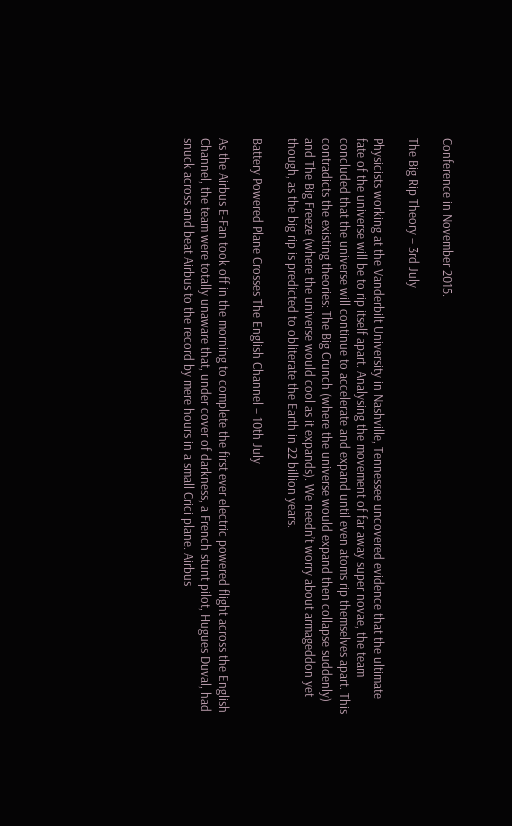Conference in November 2015.

The Big Rip Theory – 3rd July

Physicists working at the Vanderbilt University in Nashville, Tennessee uncovered evidence that the ultimate fate of the universe will be to rip itself apart. Analysing the movement of far away super novae, the team concluded that the universe will continue to accelerate and expand until even atoms rip themselves apart. This contradicts the existing theories: The Big Crunch (where the universe would expand then collapse suddenly) and The Big Freeze (where the universe would cool as it expands). We needn’t worry about armageddon yet though, as the big rip is predicted to obliterate the Earth in 22 billion years.

Battery Powered Plane Crosses The English Channel – 10th July

As the Airbus E-Fan took off in the morning to complete the first ever electric powered flight across the English Channel, the team were totally unaware that, under cover of darkness, a French stunt pilot, Hugues Duval, had snuck across and beat Airbus to the record by mere hours in a small Crici plane. Airbus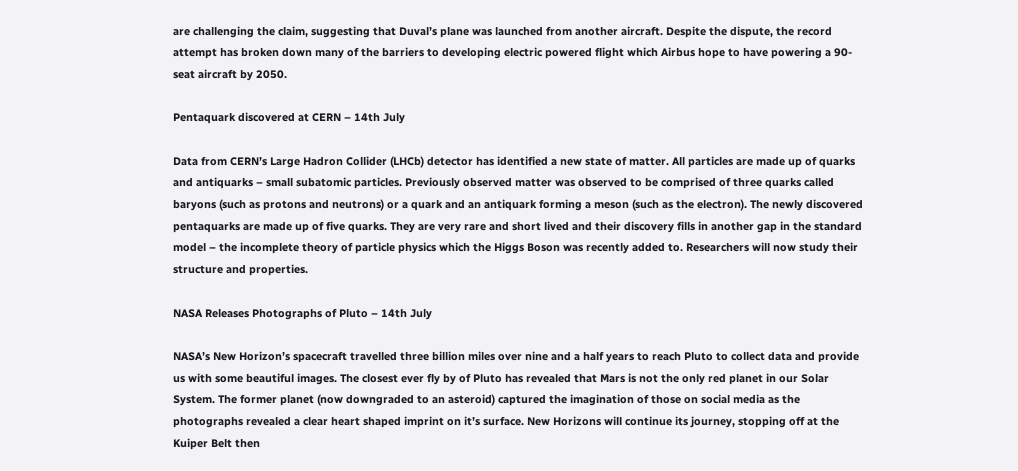are challenging the claim, suggesting that Duval’s plane was launched from another aircraft. Despite the dispute, the record attempt has broken down many of the barriers to developing electric powered flight which Airbus hope to have powering a 90-seat aircraft by 2050.

Pentaquark discovered at CERN – 14th July

Data from CERN’s Large Hadron Collider (LHCb) detector has identified a new state of matter. All particles are made up of quarks and antiquarks – small subatomic particles. Previously observed matter was observed to be comprised of three quarks called baryons (such as protons and neutrons) or a quark and an antiquark forming a meson (such as the electron). The newly discovered pentaquarks are made up of five quarks. They are very rare and short lived and their discovery fills in another gap in the standard model – the incomplete theory of particle physics which the Higgs Boson was recently added to. Researchers will now study their structure and properties.

NASA Releases Photographs of Pluto – 14th July

NASA’s New Horizon’s spacecraft travelled three billion miles over nine and a half years to reach Pluto to collect data and provide us with some beautiful images. The closest ever fly by of Pluto has revealed that Mars is not the only red planet in our Solar System. The former planet (now downgraded to an asteroid) captured the imagination of those on social media as the photographs revealed a clear heart shaped imprint on it’s surface. New Horizons will continue its journey, stopping off at the Kuiper Belt then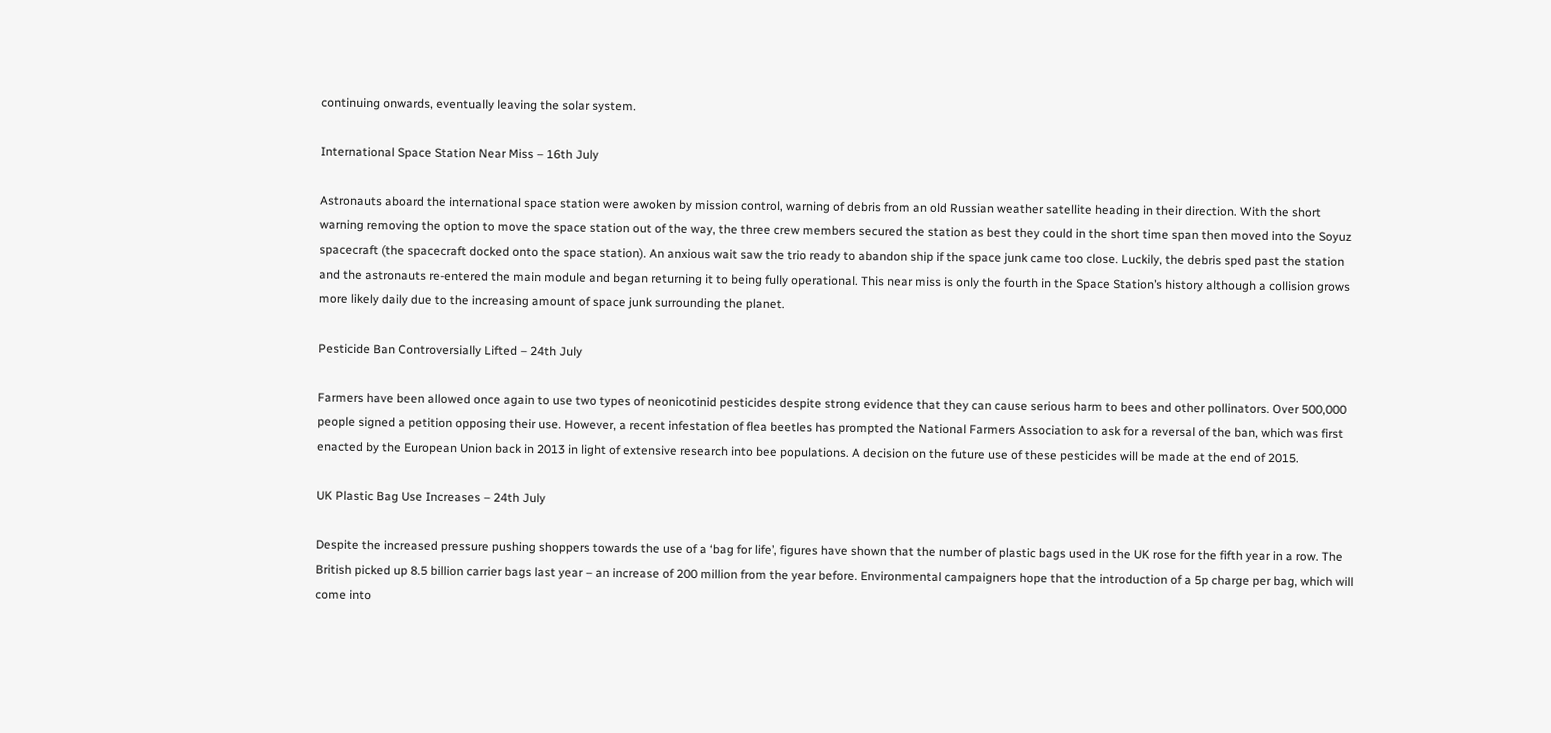continuing onwards, eventually leaving the solar system.

International Space Station Near Miss – 16th July

Astronauts aboard the international space station were awoken by mission control, warning of debris from an old Russian weather satellite heading in their direction. With the short warning removing the option to move the space station out of the way, the three crew members secured the station as best they could in the short time span then moved into the Soyuz spacecraft (the spacecraft docked onto the space station). An anxious wait saw the trio ready to abandon ship if the space junk came too close. Luckily, the debris sped past the station and the astronauts re-entered the main module and began returning it to being fully operational. This near miss is only the fourth in the Space Station’s history although a collision grows more likely daily due to the increasing amount of space junk surrounding the planet.

Pesticide Ban Controversially Lifted – 24th July

Farmers have been allowed once again to use two types of neonicotinid pesticides despite strong evidence that they can cause serious harm to bees and other pollinators. Over 500,000 people signed a petition opposing their use. However, a recent infestation of flea beetles has prompted the National Farmers Association to ask for a reversal of the ban, which was first enacted by the European Union back in 2013 in light of extensive research into bee populations. A decision on the future use of these pesticides will be made at the end of 2015.

UK Plastic Bag Use Increases – 24th July

Despite the increased pressure pushing shoppers towards the use of a ‘bag for life’, figures have shown that the number of plastic bags used in the UK rose for the fifth year in a row. The British picked up 8.5 billion carrier bags last year – an increase of 200 million from the year before. Environmental campaigners hope that the introduction of a 5p charge per bag, which will come into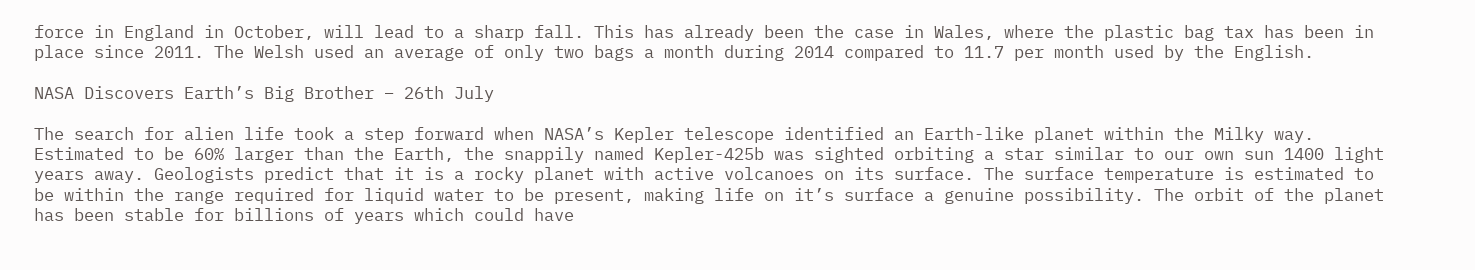force in England in October, will lead to a sharp fall. This has already been the case in Wales, where the plastic bag tax has been in place since 2011. The Welsh used an average of only two bags a month during 2014 compared to 11.7 per month used by the English.

NASA Discovers Earth’s Big Brother – 26th July

The search for alien life took a step forward when NASA’s Kepler telescope identified an Earth-like planet within the Milky way. Estimated to be 60% larger than the Earth, the snappily named Kepler-425b was sighted orbiting a star similar to our own sun 1400 light years away. Geologists predict that it is a rocky planet with active volcanoes on its surface. The surface temperature is estimated to be within the range required for liquid water to be present, making life on it’s surface a genuine possibility. The orbit of the planet has been stable for billions of years which could have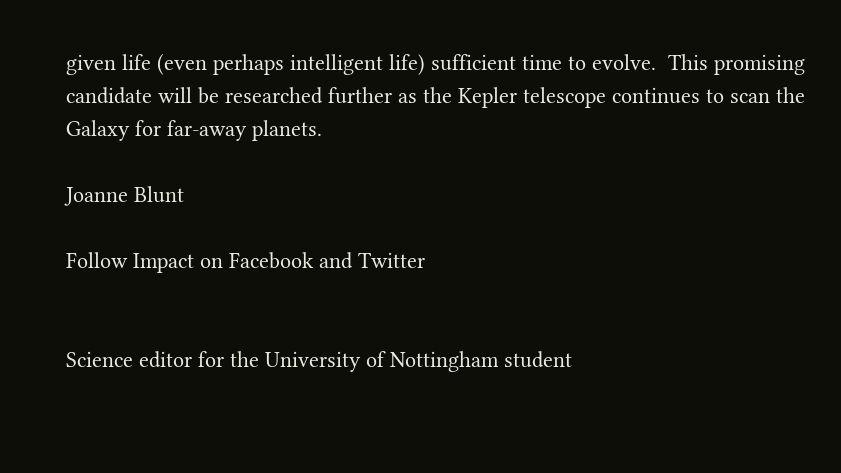given life (even perhaps intelligent life) sufficient time to evolve.  This promising candidate will be researched further as the Kepler telescope continues to scan the Galaxy for far-away planets.

Joanne Blunt

Follow Impact on Facebook and Twitter


Science editor for the University of Nottingham student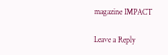magazine IMPACT

Leave a Reply